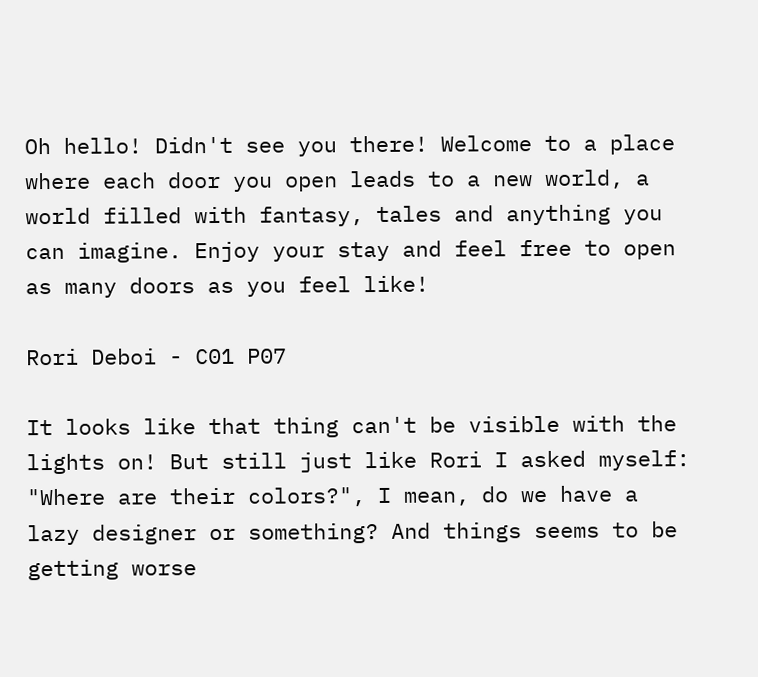Oh hello! Didn't see you there! Welcome to a place where each door you open leads to a new world, a world filled with fantasy, tales and anything you can imagine. Enjoy your stay and feel free to open as many doors as you feel like!

Rori Deboi - C01 P07

It looks like that thing can't be visible with the lights on! But still just like Rori I asked myself: "Where are their colors?", I mean, do we have a lazy designer or something? And things seems to be getting worse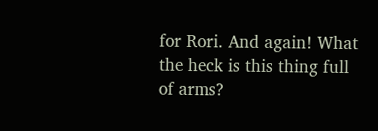for Rori. And again! What the heck is this thing full of arms?